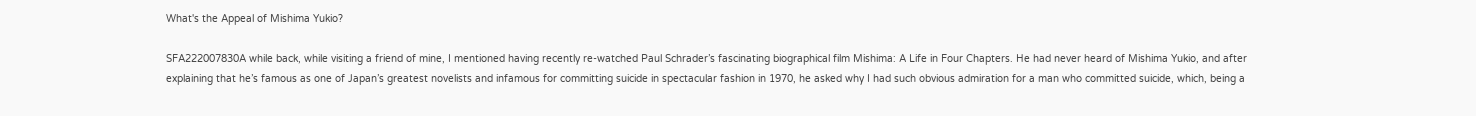What's the Appeal of Mishima Yukio?

SFA222007830A while back, while visiting a friend of mine, I mentioned having recently re-watched Paul Schrader’s fascinating biographical film Mishima: A Life in Four Chapters. He had never heard of Mishima Yukio, and after explaining that he’s famous as one of Japan’s greatest novelists and infamous for committing suicide in spectacular fashion in 1970, he asked why I had such obvious admiration for a man who committed suicide, which, being a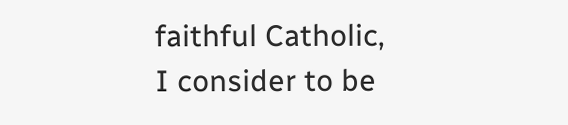faithful Catholic, I consider to be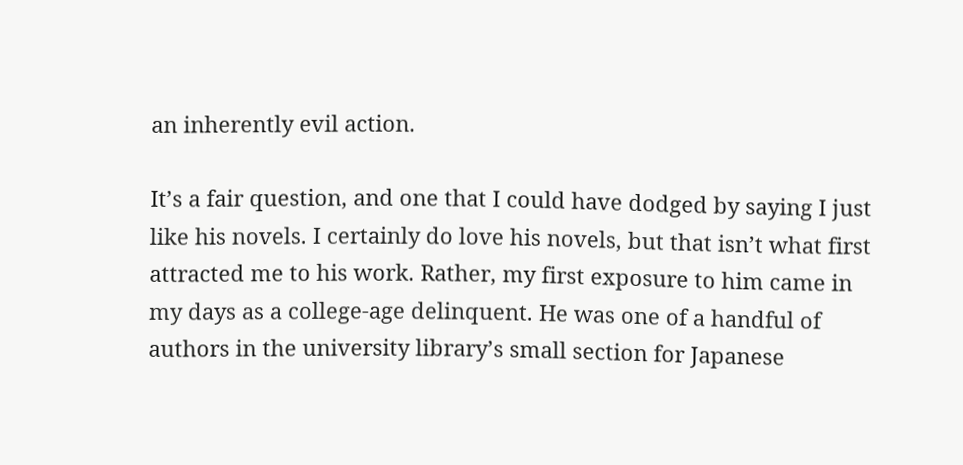an inherently evil action.

It’s a fair question, and one that I could have dodged by saying I just like his novels. I certainly do love his novels, but that isn’t what first attracted me to his work. Rather, my first exposure to him came in my days as a college-age delinquent. He was one of a handful of authors in the university library’s small section for Japanese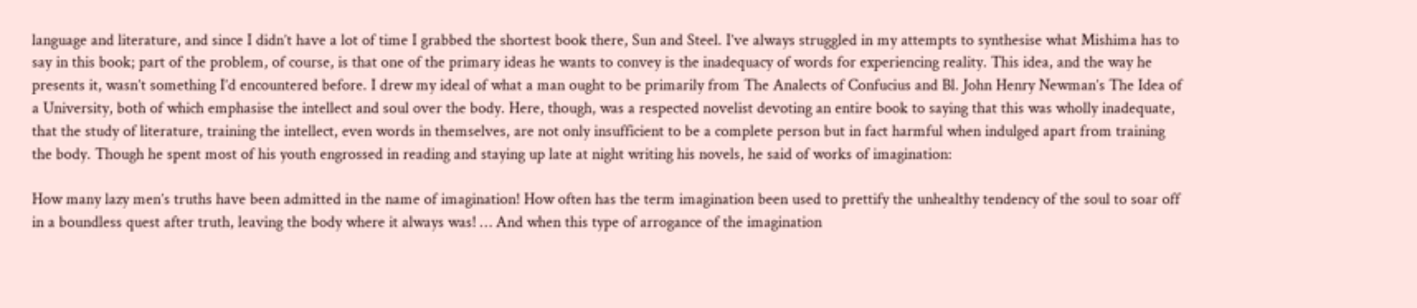language and literature, and since I didn’t have a lot of time I grabbed the shortest book there, Sun and Steel. I’ve always struggled in my attempts to synthesise what Mishima has to say in this book; part of the problem, of course, is that one of the primary ideas he wants to convey is the inadequacy of words for experiencing reality. This idea, and the way he presents it, wasn’t something I’d encountered before. I drew my ideal of what a man ought to be primarily from The Analects of Confucius and Bl. John Henry Newman’s The Idea of a University, both of which emphasise the intellect and soul over the body. Here, though, was a respected novelist devoting an entire book to saying that this was wholly inadequate, that the study of literature, training the intellect, even words in themselves, are not only insufficient to be a complete person but in fact harmful when indulged apart from training the body. Though he spent most of his youth engrossed in reading and staying up late at night writing his novels, he said of works of imagination:

How many lazy men’s truths have been admitted in the name of imagination! How often has the term imagination been used to prettify the unhealthy tendency of the soul to soar off in a boundless quest after truth, leaving the body where it always was! … And when this type of arrogance of the imagination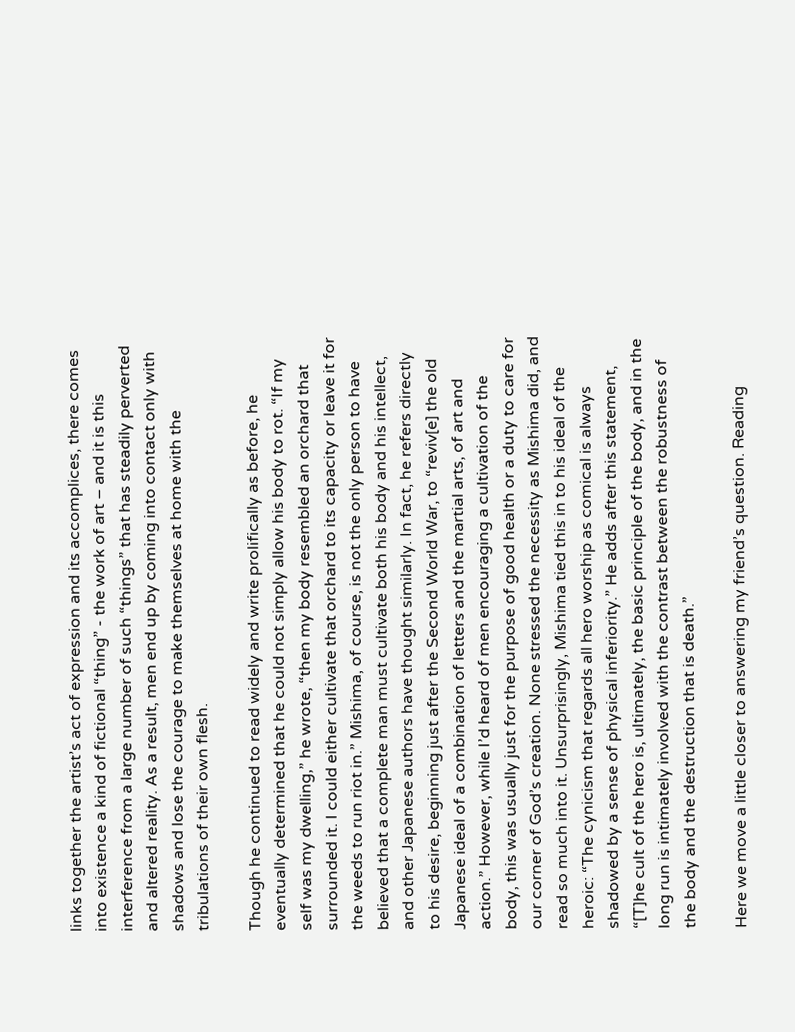links together the artist’s act of expression and its accomplices, there comes into existence a kind of fictional “thing” - the work of art – and it is this interference from a large number of such “things” that has steadily perverted and altered reality. As a result, men end up by coming into contact only with shadows and lose the courage to make themselves at home with the tribulations of their own flesh.

Though he continued to read widely and write prolifically as before, he eventually determined that he could not simply allow his body to rot. “If my self was my dwelling,” he wrote, “then my body resembled an orchard that surrounded it. I could either cultivate that orchard to its capacity or leave it for the weeds to run riot in.” Mishima, of course, is not the only person to have believed that a complete man must cultivate both his body and his intellect, and other Japanese authors have thought similarly. In fact, he refers directly to his desire, beginning just after the Second World War, to “reviv[e] the old Japanese ideal of a combination of letters and the martial arts, of art and action.” However, while I’d heard of men encouraging a cultivation of the body, this was usually just for the purpose of good health or a duty to care for our corner of God’s creation. None stressed the necessity as Mishima did, and read so much into it. Unsurprisingly, Mishima tied this in to his ideal of the heroic: “The cynicism that regards all hero worship as comical is always shadowed by a sense of physical inferiority.” He adds after this statement, “[T]he cult of the hero is, ultimately, the basic principle of the body, and in the long run is intimately involved with the contrast between the robustness of the body and the destruction that is death.”

Here we move a little closer to answering my friend’s question. Reading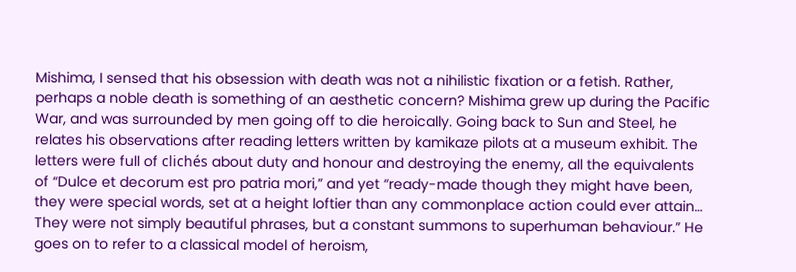Mishima, I sensed that his obsession with death was not a nihilistic fixation or a fetish. Rather, perhaps a noble death is something of an aesthetic concern? Mishima grew up during the Pacific War, and was surrounded by men going off to die heroically. Going back to Sun and Steel, he relates his observations after reading letters written by kamikaze pilots at a museum exhibit. The letters were full of clichés about duty and honour and destroying the enemy, all the equivalents of “Dulce et decorum est pro patria mori,” and yet “ready-made though they might have been, they were special words, set at a height loftier than any commonplace action could ever attain… They were not simply beautiful phrases, but a constant summons to superhuman behaviour.” He goes on to refer to a classical model of heroism,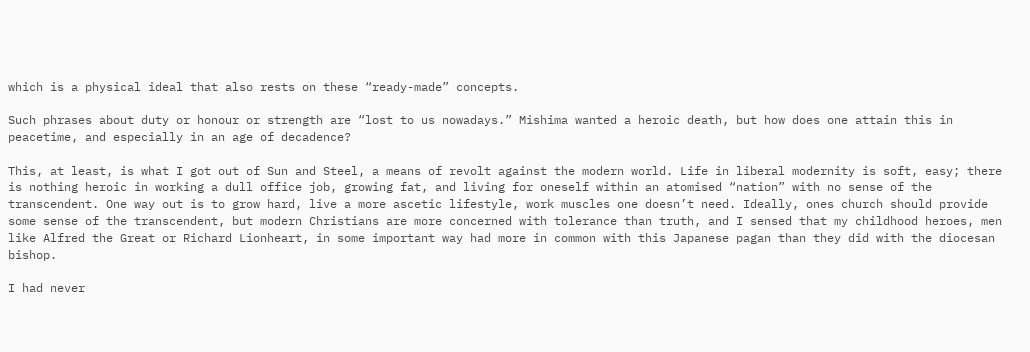which is a physical ideal that also rests on these “ready-made” concepts.

Such phrases about duty or honour or strength are “lost to us nowadays.” Mishima wanted a heroic death, but how does one attain this in peacetime, and especially in an age of decadence?

This, at least, is what I got out of Sun and Steel, a means of revolt against the modern world. Life in liberal modernity is soft, easy; there is nothing heroic in working a dull office job, growing fat, and living for oneself within an atomised “nation” with no sense of the transcendent. One way out is to grow hard, live a more ascetic lifestyle, work muscles one doesn’t need. Ideally, ones church should provide some sense of the transcendent, but modern Christians are more concerned with tolerance than truth, and I sensed that my childhood heroes, men like Alfred the Great or Richard Lionheart, in some important way had more in common with this Japanese pagan than they did with the diocesan bishop.

I had never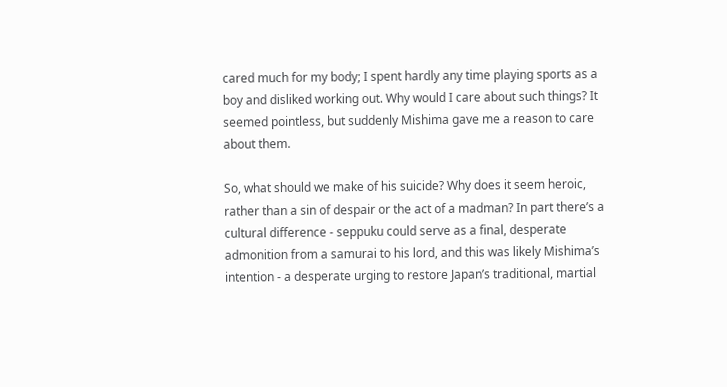cared much for my body; I spent hardly any time playing sports as a boy and disliked working out. Why would I care about such things? It seemed pointless, but suddenly Mishima gave me a reason to care about them.

So, what should we make of his suicide? Why does it seem heroic, rather than a sin of despair or the act of a madman? In part there’s a cultural difference - seppuku could serve as a final, desperate admonition from a samurai to his lord, and this was likely Mishima’s intention - a desperate urging to restore Japan’s traditional, martial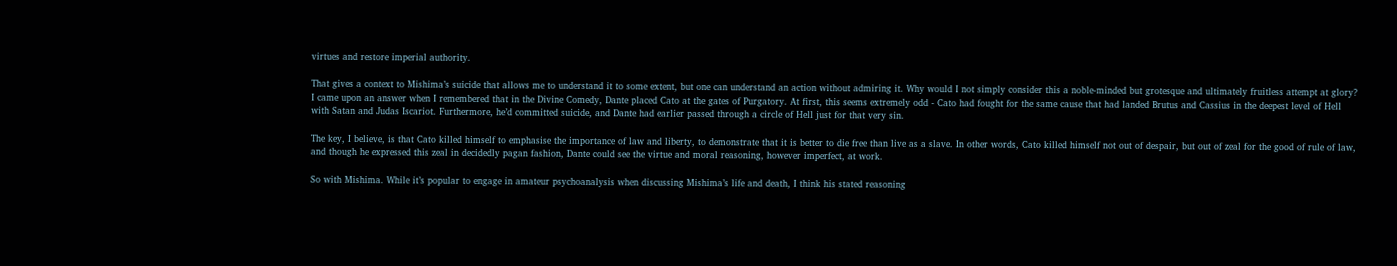virtues and restore imperial authority.

That gives a context to Mishima’s suicide that allows me to understand it to some extent, but one can understand an action without admiring it. Why would I not simply consider this a noble-minded but grotesque and ultimately fruitless attempt at glory? I came upon an answer when I remembered that in the Divine Comedy, Dante placed Cato at the gates of Purgatory. At first, this seems extremely odd - Cato had fought for the same cause that had landed Brutus and Cassius in the deepest level of Hell with Satan and Judas Iscariot. Furthermore, he’d committed suicide, and Dante had earlier passed through a circle of Hell just for that very sin.

The key, I believe, is that Cato killed himself to emphasise the importance of law and liberty, to demonstrate that it is better to die free than live as a slave. In other words, Cato killed himself not out of despair, but out of zeal for the good of rule of law, and though he expressed this zeal in decidedly pagan fashion, Dante could see the virtue and moral reasoning, however imperfect, at work.

So with Mishima. While it’s popular to engage in amateur psychoanalysis when discussing Mishima’s life and death, I think his stated reasoning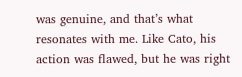was genuine, and that’s what resonates with me. Like Cato, his action was flawed, but he was right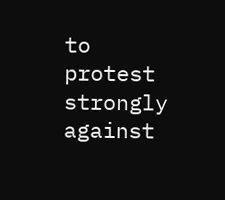to protest strongly against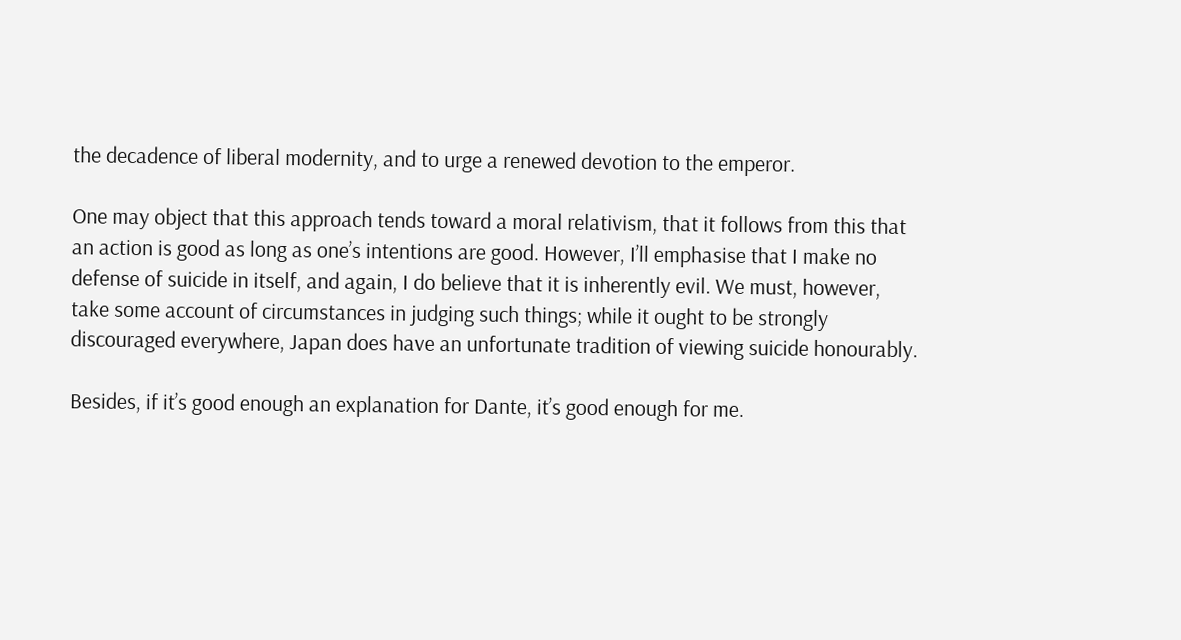the decadence of liberal modernity, and to urge a renewed devotion to the emperor.

One may object that this approach tends toward a moral relativism, that it follows from this that an action is good as long as one’s intentions are good. However, I’ll emphasise that I make no defense of suicide in itself, and again, I do believe that it is inherently evil. We must, however, take some account of circumstances in judging such things; while it ought to be strongly discouraged everywhere, Japan does have an unfortunate tradition of viewing suicide honourably.

Besides, if it’s good enough an explanation for Dante, it’s good enough for me.